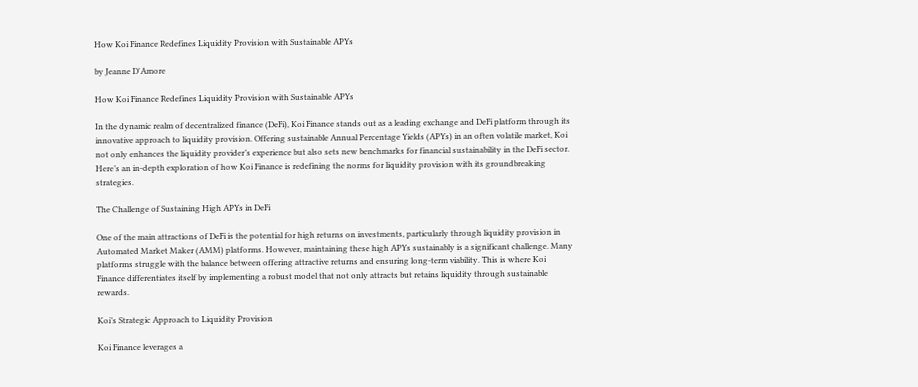How Koi Finance Redefines Liquidity Provision with Sustainable APYs

by Jeanne D'Amore

How Koi Finance Redefines Liquidity Provision with Sustainable APYs

In the dynamic realm of decentralized finance (DeFi), Koi Finance stands out as a leading exchange and DeFi platform through its innovative approach to liquidity provision. Offering sustainable Annual Percentage Yields (APYs) in an often volatile market, Koi not only enhances the liquidity provider’s experience but also sets new benchmarks for financial sustainability in the DeFi sector. Here’s an in-depth exploration of how Koi Finance is redefining the norms for liquidity provision with its groundbreaking strategies.

The Challenge of Sustaining High APYs in DeFi

One of the main attractions of DeFi is the potential for high returns on investments, particularly through liquidity provision in Automated Market Maker (AMM) platforms. However, maintaining these high APYs sustainably is a significant challenge. Many platforms struggle with the balance between offering attractive returns and ensuring long-term viability. This is where Koi Finance differentiates itself by implementing a robust model that not only attracts but retains liquidity through sustainable rewards.

Koi’s Strategic Approach to Liquidity Provision

Koi Finance leverages a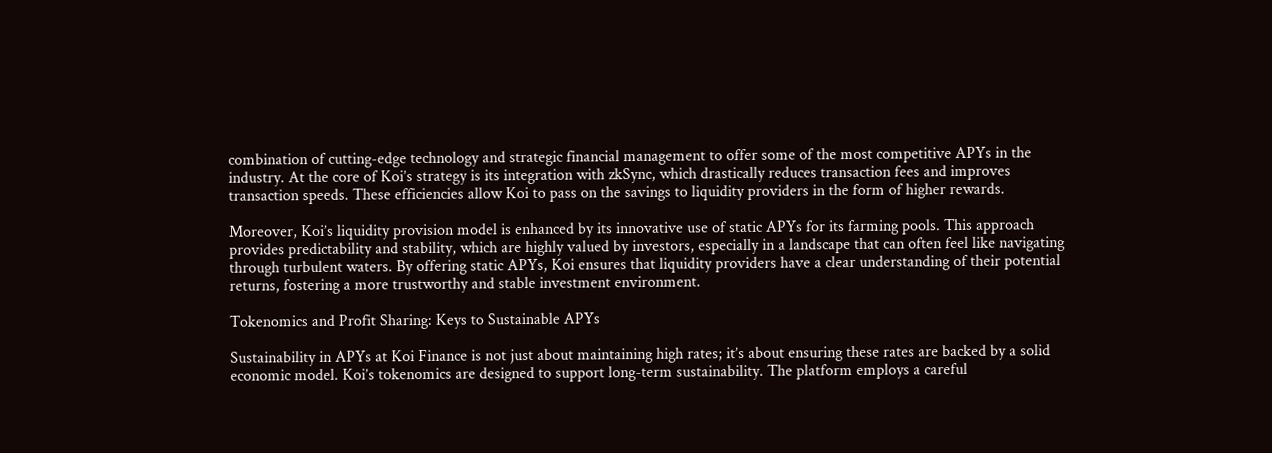combination of cutting-edge technology and strategic financial management to offer some of the most competitive APYs in the industry. At the core of Koi’s strategy is its integration with zkSync, which drastically reduces transaction fees and improves transaction speeds. These efficiencies allow Koi to pass on the savings to liquidity providers in the form of higher rewards.

Moreover, Koi’s liquidity provision model is enhanced by its innovative use of static APYs for its farming pools. This approach provides predictability and stability, which are highly valued by investors, especially in a landscape that can often feel like navigating through turbulent waters. By offering static APYs, Koi ensures that liquidity providers have a clear understanding of their potential returns, fostering a more trustworthy and stable investment environment.

Tokenomics and Profit Sharing: Keys to Sustainable APYs

Sustainability in APYs at Koi Finance is not just about maintaining high rates; it’s about ensuring these rates are backed by a solid economic model. Koi’s tokenomics are designed to support long-term sustainability. The platform employs a careful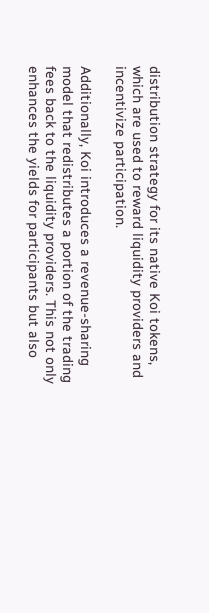distribution strategy for its native Koi tokens, which are used to reward liquidity providers and incentivize participation.

Additionally, Koi introduces a revenue-sharing model that redistributes a portion of the trading fees back to the liquidity providers. This not only enhances the yields for participants but also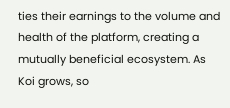ties their earnings to the volume and health of the platform, creating a mutually beneficial ecosystem. As Koi grows, so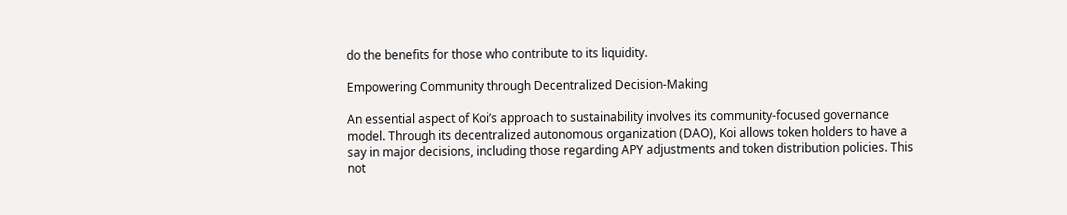do the benefits for those who contribute to its liquidity.

Empowering Community through Decentralized Decision-Making

An essential aspect of Koi’s approach to sustainability involves its community-focused governance model. Through its decentralized autonomous organization (DAO), Koi allows token holders to have a say in major decisions, including those regarding APY adjustments and token distribution policies. This not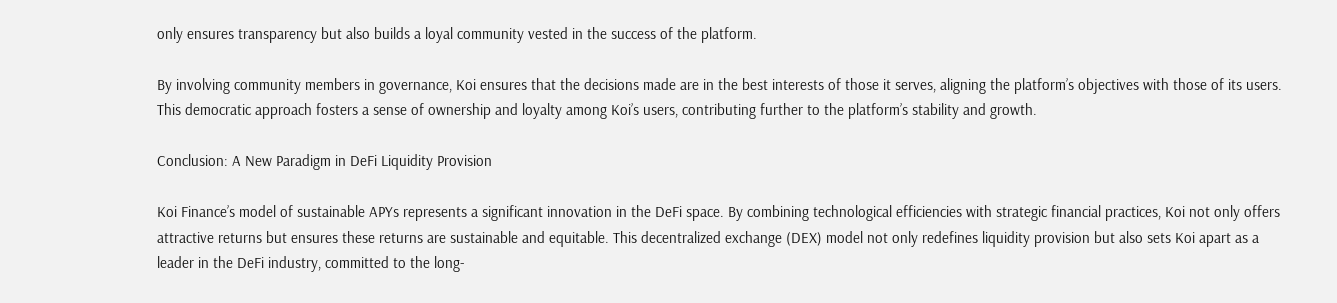only ensures transparency but also builds a loyal community vested in the success of the platform.

By involving community members in governance, Koi ensures that the decisions made are in the best interests of those it serves, aligning the platform’s objectives with those of its users. This democratic approach fosters a sense of ownership and loyalty among Koi’s users, contributing further to the platform’s stability and growth.

Conclusion: A New Paradigm in DeFi Liquidity Provision

Koi Finance’s model of sustainable APYs represents a significant innovation in the DeFi space. By combining technological efficiencies with strategic financial practices, Koi not only offers attractive returns but ensures these returns are sustainable and equitable. This decentralized exchange (DEX) model not only redefines liquidity provision but also sets Koi apart as a leader in the DeFi industry, committed to the long-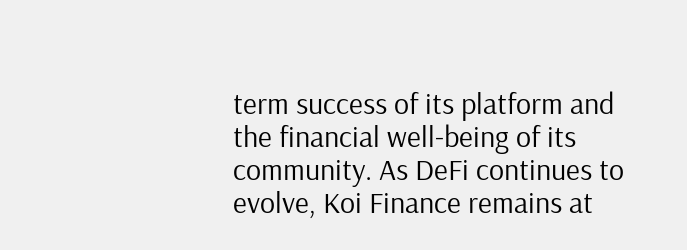term success of its platform and the financial well-being of its community. As DeFi continues to evolve, Koi Finance remains at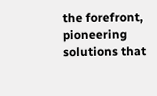the forefront, pioneering solutions that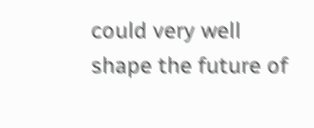could very well shape the future of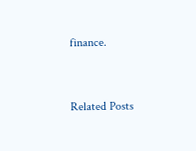finance.


Related Posts